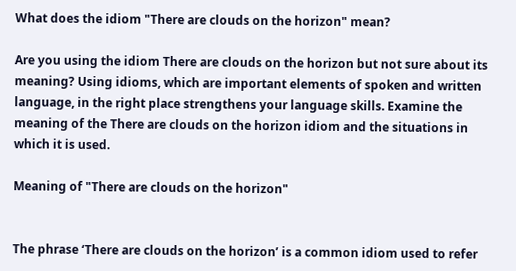What does the idiom "There are clouds on the horizon" mean?

Are you using the idiom There are clouds on the horizon but not sure about its meaning? Using idioms, which are important elements of spoken and written language, in the right place strengthens your language skills. Examine the meaning of the There are clouds on the horizon idiom and the situations in which it is used.

Meaning of "There are clouds on the horizon"


The phrase ‘There are clouds on the horizon’ is a common idiom used to refer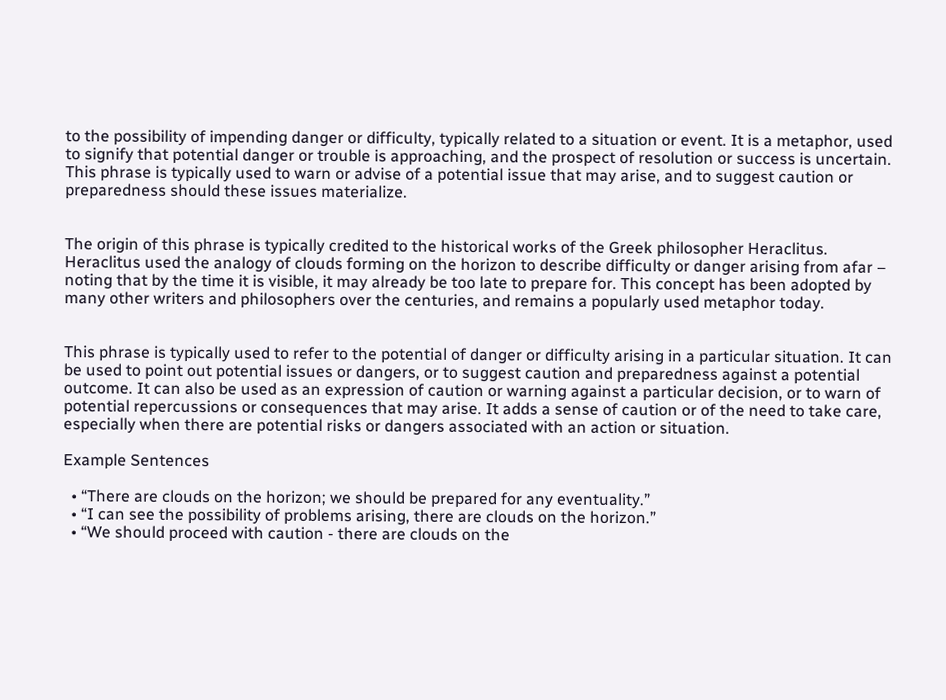to the possibility of impending danger or difficulty, typically related to a situation or event. It is a metaphor, used to signify that potential danger or trouble is approaching, and the prospect of resolution or success is uncertain. This phrase is typically used to warn or advise of a potential issue that may arise, and to suggest caution or preparedness should these issues materialize.


The origin of this phrase is typically credited to the historical works of the Greek philosopher Heraclitus. Heraclitus used the analogy of clouds forming on the horizon to describe difficulty or danger arising from afar – noting that by the time it is visible, it may already be too late to prepare for. This concept has been adopted by many other writers and philosophers over the centuries, and remains a popularly used metaphor today.


This phrase is typically used to refer to the potential of danger or difficulty arising in a particular situation. It can be used to point out potential issues or dangers, or to suggest caution and preparedness against a potential outcome. It can also be used as an expression of caution or warning against a particular decision, or to warn of potential repercussions or consequences that may arise. It adds a sense of caution or of the need to take care, especially when there are potential risks or dangers associated with an action or situation.

Example Sentences

  • “There are clouds on the horizon; we should be prepared for any eventuality.”
  • “I can see the possibility of problems arising, there are clouds on the horizon.”
  • “We should proceed with caution - there are clouds on the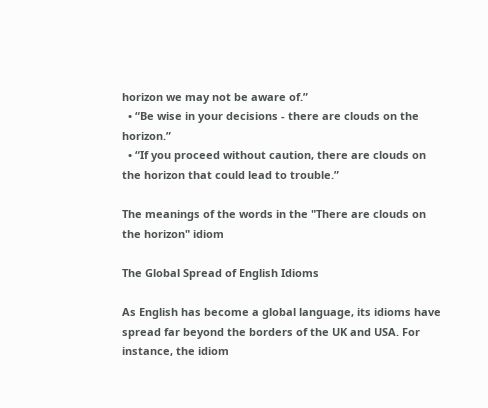horizon we may not be aware of.”
  • “Be wise in your decisions - there are clouds on the horizon.”
  • “If you proceed without caution, there are clouds on the horizon that could lead to trouble.”

The meanings of the words in the "There are clouds on the horizon" idiom

The Global Spread of English Idioms

As English has become a global language, its idioms have spread far beyond the borders of the UK and USA. For instance, the idiom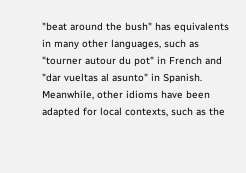"beat around the bush" has equivalents in many other languages, such as "tourner autour du pot" in French and "dar vueltas al asunto" in Spanish. Meanwhile, other idioms have been adapted for local contexts, such as the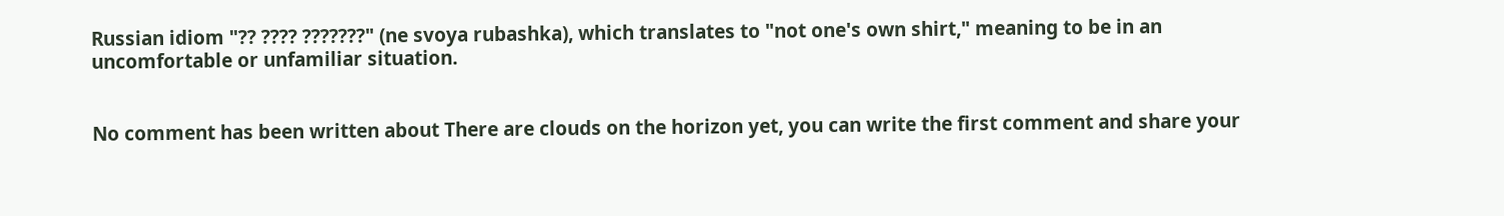Russian idiom "?? ???? ???????" (ne svoya rubashka), which translates to "not one's own shirt," meaning to be in an uncomfortable or unfamiliar situation.


No comment has been written about There are clouds on the horizon yet, you can write the first comment and share your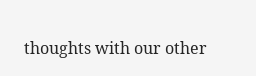thoughts with our other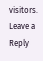visitors.
Leave a Reply